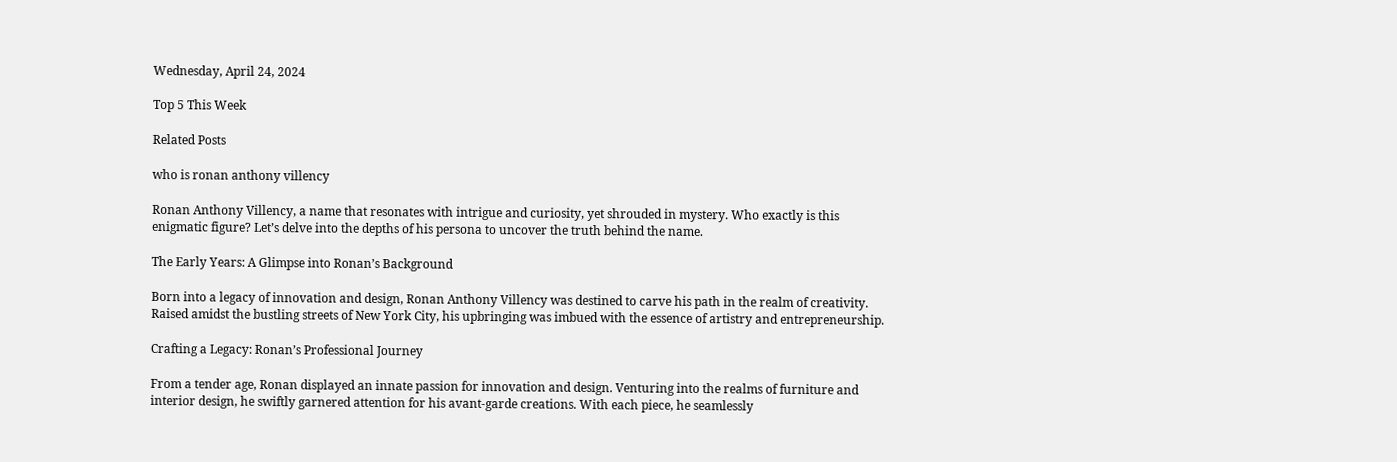Wednesday, April 24, 2024

Top 5 This Week

Related Posts

who is ronan anthony villency

Ronan Anthony Villency, a name that resonates with intrigue and curiosity, yet shrouded in mystery. Who exactly is this enigmatic figure? Let’s delve into the depths of his persona to uncover the truth behind the name.

The Early Years: A Glimpse into Ronan’s Background

Born into a legacy of innovation and design, Ronan Anthony Villency was destined to carve his path in the realm of creativity. Raised amidst the bustling streets of New York City, his upbringing was imbued with the essence of artistry and entrepreneurship.

Crafting a Legacy: Ronan’s Professional Journey

From a tender age, Ronan displayed an innate passion for innovation and design. Venturing into the realms of furniture and interior design, he swiftly garnered attention for his avant-garde creations. With each piece, he seamlessly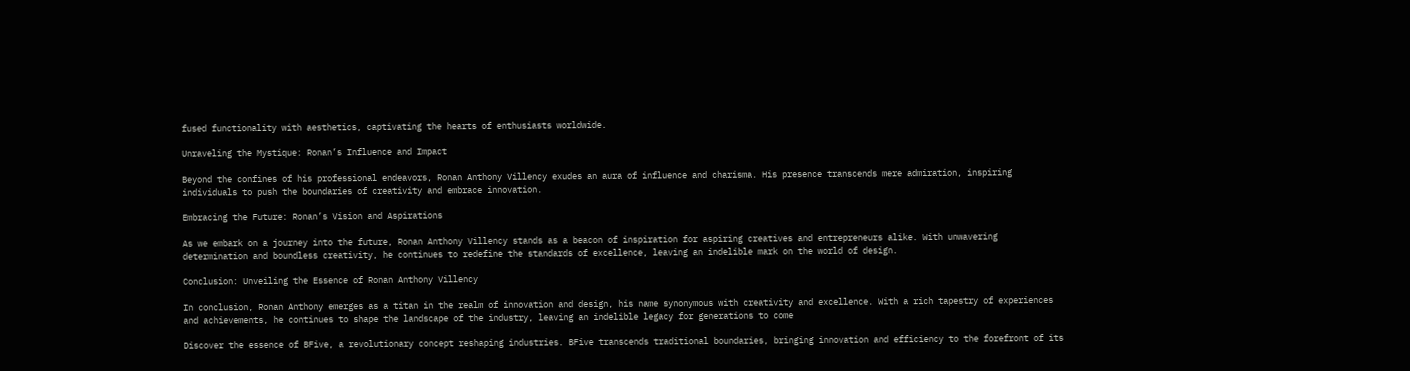fused functionality with aesthetics, captivating the hearts of enthusiasts worldwide.

Unraveling the Mystique: Ronan’s Influence and Impact

Beyond the confines of his professional endeavors, Ronan Anthony Villency exudes an aura of influence and charisma. His presence transcends mere admiration, inspiring individuals to push the boundaries of creativity and embrace innovation.

Embracing the Future: Ronan’s Vision and Aspirations

As we embark on a journey into the future, Ronan Anthony Villency stands as a beacon of inspiration for aspiring creatives and entrepreneurs alike. With unwavering determination and boundless creativity, he continues to redefine the standards of excellence, leaving an indelible mark on the world of design.

Conclusion: Unveiling the Essence of Ronan Anthony Villency

In conclusion, Ronan Anthony emerges as a titan in the realm of innovation and design, his name synonymous with creativity and excellence. With a rich tapestry of experiences and achievements, he continues to shape the landscape of the industry, leaving an indelible legacy for generations to come

Discover the essence of BFive, a revolutionary concept reshaping industries. BFive transcends traditional boundaries, bringing innovation and efficiency to the forefront of its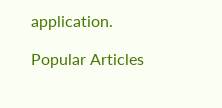application.

Popular Articles